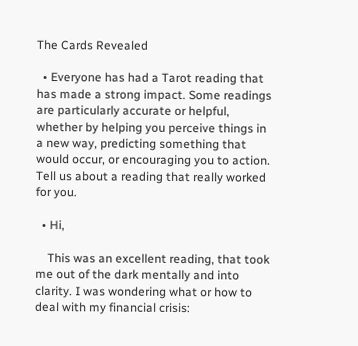The Cards Revealed

  • Everyone has had a Tarot reading that has made a strong impact. Some readings are particularly accurate or helpful, whether by helping you perceive things in a new way, predicting something that would occur, or encouraging you to action. Tell us about a reading that really worked for you.

  • Hi,

    This was an excellent reading, that took me out of the dark mentally and into clarity. I was wondering what or how to deal with my financial crisis: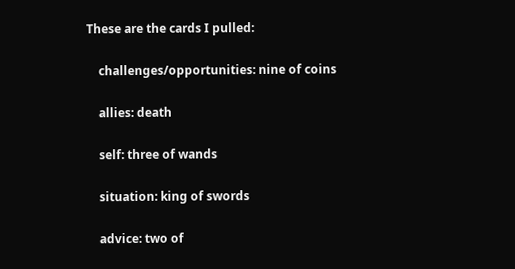These are the cards I pulled:

    challenges/opportunities: nine of coins

    allies: death

    self: three of wands

    situation: king of swords

    advice: two of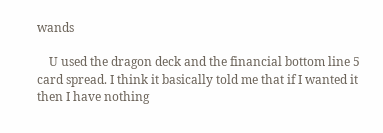wands

    U used the dragon deck and the financial bottom line 5 card spread. I think it basically told me that if I wanted it then I have nothing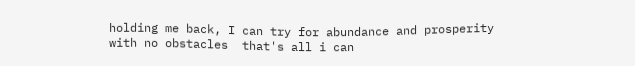holding me back, I can try for abundance and prosperity with no obstacles  that's all i can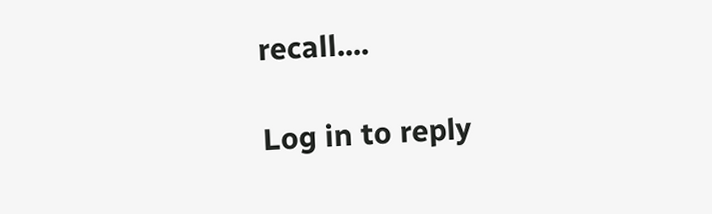recall....

Log in to reply